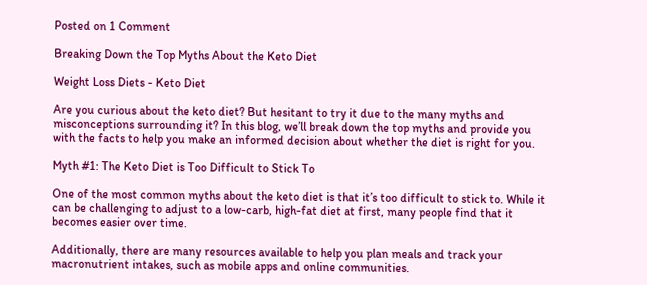Posted on 1 Comment

Breaking Down the Top Myths About the Keto Diet

Weight Loss Diets - Keto Diet

Are you curious about the keto diet? But hesitant to try it due to the many myths and misconceptions surrounding it? In this blog, we’ll break down the top myths and provide you with the facts to help you make an informed decision about whether the diet is right for you.

Myth #1: The Keto Diet is Too Difficult to Stick To

One of the most common myths about the keto diet is that it’s too difficult to stick to. While it can be challenging to adjust to a low-carb, high-fat diet at first, many people find that it becomes easier over time.

Additionally, there are many resources available to help you plan meals and track your macronutrient intakes, such as mobile apps and online communities.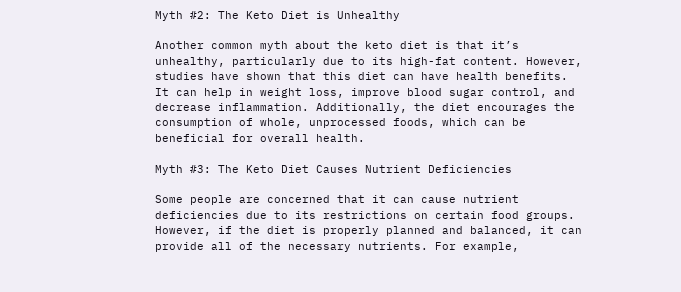Myth #2: The Keto Diet is Unhealthy

Another common myth about the keto diet is that it’s unhealthy, particularly due to its high-fat content. However, studies have shown that this diet can have health benefits. It can help in weight loss, improve blood sugar control, and decrease inflammation. Additionally, the diet encourages the consumption of whole, unprocessed foods, which can be beneficial for overall health.

Myth #3: The Keto Diet Causes Nutrient Deficiencies

Some people are concerned that it can cause nutrient deficiencies due to its restrictions on certain food groups. However, if the diet is properly planned and balanced, it can provide all of the necessary nutrients. For example,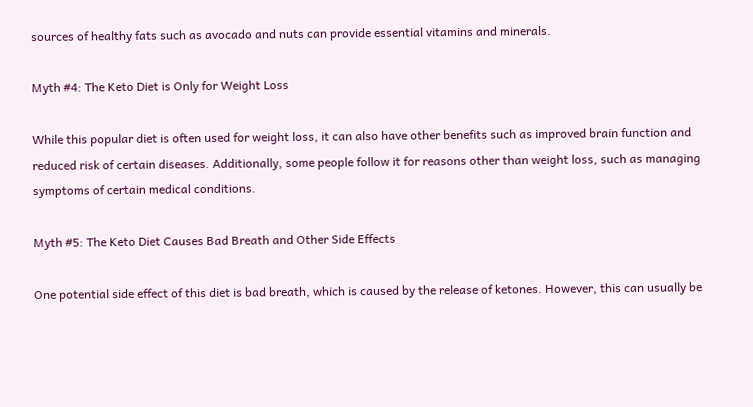sources of healthy fats such as avocado and nuts can provide essential vitamins and minerals.

Myth #4: The Keto Diet is Only for Weight Loss

While this popular diet is often used for weight loss, it can also have other benefits such as improved brain function and reduced risk of certain diseases. Additionally, some people follow it for reasons other than weight loss, such as managing symptoms of certain medical conditions.

Myth #5: The Keto Diet Causes Bad Breath and Other Side Effects

One potential side effect of this diet is bad breath, which is caused by the release of ketones. However, this can usually be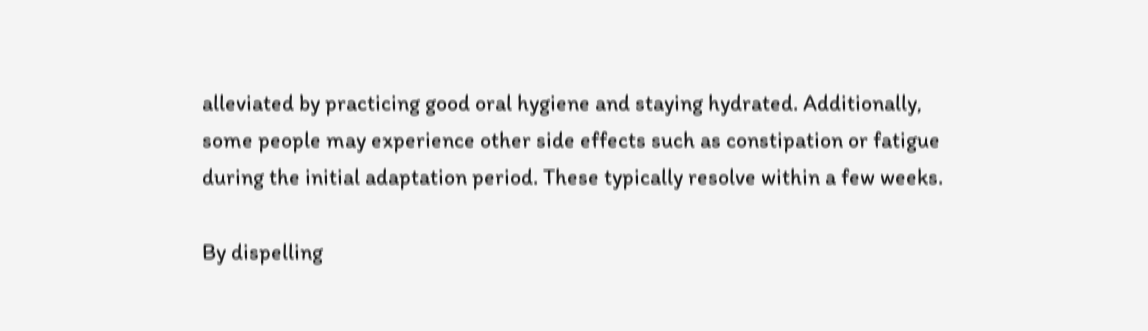alleviated by practicing good oral hygiene and staying hydrated. Additionally, some people may experience other side effects such as constipation or fatigue during the initial adaptation period. These typically resolve within a few weeks.

By dispelling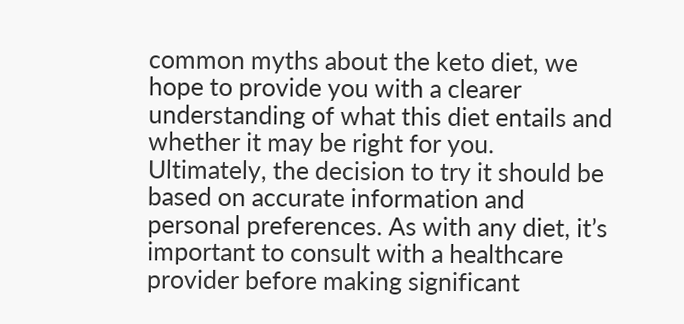common myths about the keto diet, we hope to provide you with a clearer understanding of what this diet entails and whether it may be right for you. Ultimately, the decision to try it should be based on accurate information and personal preferences. As with any diet, it’s important to consult with a healthcare provider before making significant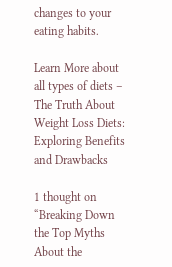changes to your eating habits.

Learn More about all types of diets – The Truth About Weight Loss Diets: Exploring Benefits and Drawbacks

1 thought on “Breaking Down the Top Myths About the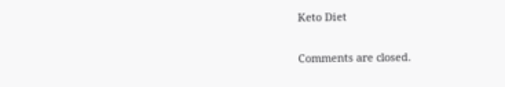Keto Diet

Comments are closed.